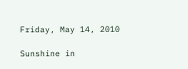Friday, May 14, 2010

Sunshine in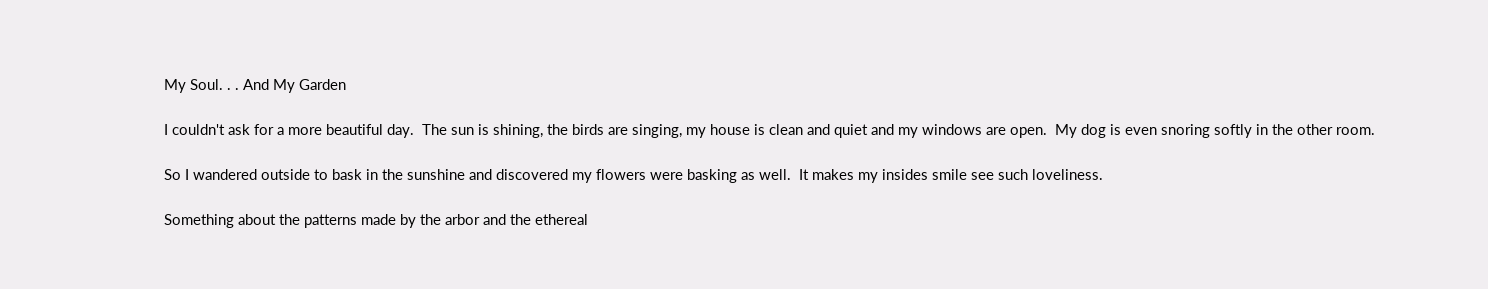My Soul. . . And My Garden

I couldn't ask for a more beautiful day.  The sun is shining, the birds are singing, my house is clean and quiet and my windows are open.  My dog is even snoring softly in the other room.

So I wandered outside to bask in the sunshine and discovered my flowers were basking as well.  It makes my insides smile see such loveliness.

Something about the patterns made by the arbor and the ethereal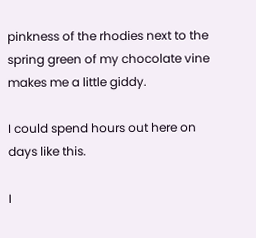pinkness of the rhodies next to the spring green of my chocolate vine makes me a little giddy.

I could spend hours out here on days like this.

I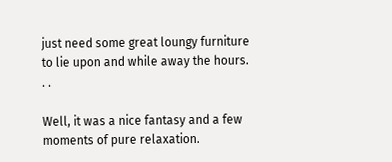just need some great loungy furniture to lie upon and while away the hours. . .

Well, it was a nice fantasy and a few moments of pure relaxation.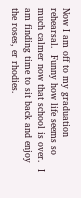Now I am off to my graduation rehearsal.  Funny how life seems so much calmer now that school is over.  I am finding time to sit back and enjoy the roses, er rhodies.